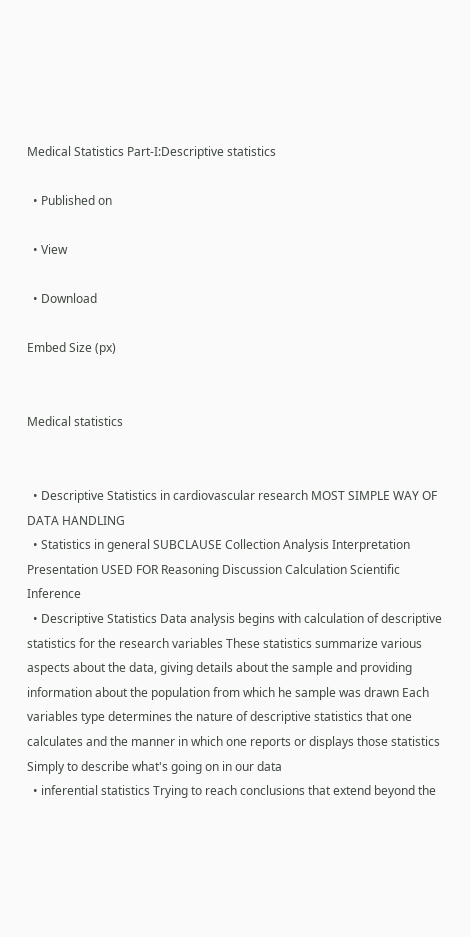Medical Statistics Part-I:Descriptive statistics

  • Published on

  • View

  • Download

Embed Size (px)


Medical statistics


  • Descriptive Statistics in cardiovascular research MOST SIMPLE WAY OF DATA HANDLING
  • Statistics in general SUBCLAUSE Collection Analysis Interpretation Presentation USED FOR Reasoning Discussion Calculation Scientific Inference
  • Descriptive Statistics Data analysis begins with calculation of descriptive statistics for the research variables These statistics summarize various aspects about the data, giving details about the sample and providing information about the population from which he sample was drawn Each variables type determines the nature of descriptive statistics that one calculates and the manner in which one reports or displays those statistics Simply to describe what's going on in our data
  • inferential statistics Trying to reach conclusions that extend beyond the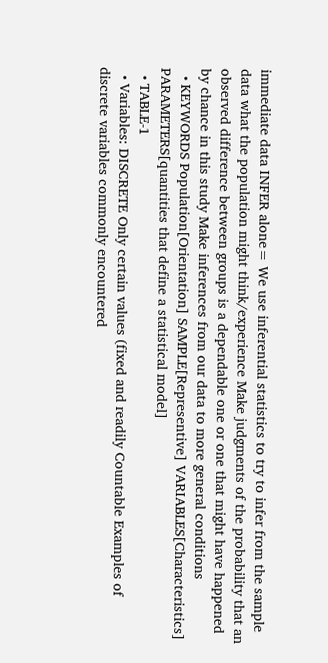immediate data INFER alone= We use inferential statistics to try to infer from the sample data what the population might think/experience Make judgments of the probability that an observed difference between groups is a dependable one or one that might have happened by chance in this study Make inferences from our data to more general conditions
  • KEYWORDS Population[Orientation] SAMPLE[Representive] VARIABLES[Characteristics] PARAMETERS[quantities that define a statistical model]
  • TABLE-1
  • Variables: DISCRETE Only certain values (fixed and readily Countable Examples of discrete variables commonly encountered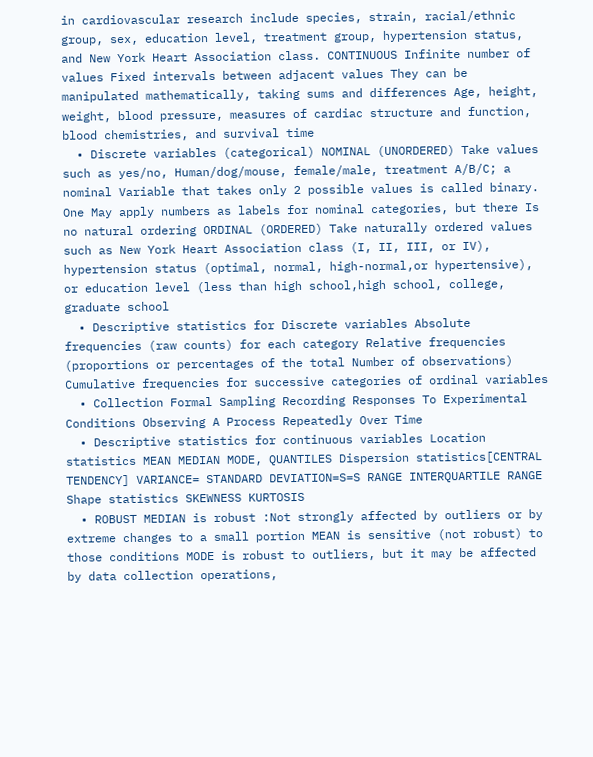in cardiovascular research include species, strain, racial/ethnic group, sex, education level, treatment group, hypertension status, and New York Heart Association class. CONTINUOUS Infinite number of values Fixed intervals between adjacent values They can be manipulated mathematically, taking sums and differences Age, height, weight, blood pressure, measures of cardiac structure and function, blood chemistries, and survival time
  • Discrete variables (categorical) NOMINAL (UNORDERED) Take values such as yes/no, Human/dog/mouse, female/male, treatment A/B/C; a nominal Variable that takes only 2 possible values is called binary. One May apply numbers as labels for nominal categories, but there Is no natural ordering ORDINAL (ORDERED) Take naturally ordered values such as New York Heart Association class (I, II, III, or IV), hypertension status (optimal, normal, high-normal,or hypertensive), or education level (less than high school,high school, college, graduate school
  • Descriptive statistics for Discrete variables Absolute frequencies (raw counts) for each category Relative frequencies (proportions or percentages of the total Number of observations) Cumulative frequencies for successive categories of ordinal variables
  • Collection Formal Sampling Recording Responses To Experimental Conditions Observing A Process Repeatedly Over Time
  • Descriptive statistics for continuous variables Location statistics MEAN MEDIAN MODE, QUANTILES Dispersion statistics[CENTRAL TENDENCY] VARIANCE= STANDARD DEVIATION=S=S RANGE INTERQUARTILE RANGE Shape statistics SKEWNESS KURTOSIS
  • ROBUST MEDIAN is robust :Not strongly affected by outliers or by extreme changes to a small portion MEAN is sensitive (not robust) to those conditions MODE is robust to outliers, but it may be affected by data collection operations,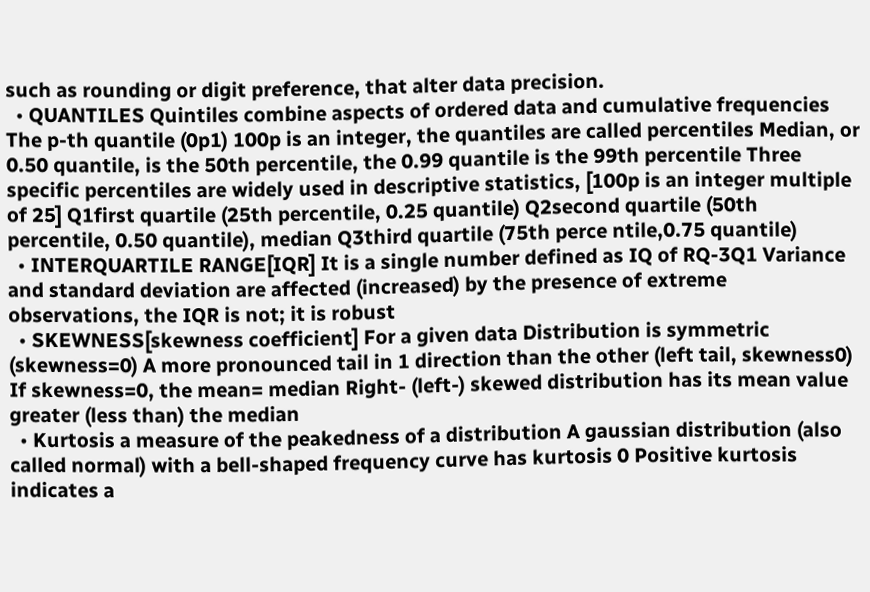such as rounding or digit preference, that alter data precision.
  • QUANTILES Quintiles combine aspects of ordered data and cumulative frequencies The p-th quantile (0p1) 100p is an integer, the quantiles are called percentiles Median, or 0.50 quantile, is the 50th percentile, the 0.99 quantile is the 99th percentile Three specific percentiles are widely used in descriptive statistics, [100p is an integer multiple of 25] Q1first quartile (25th percentile, 0.25 quantile) Q2second quartile (50th percentile, 0.50 quantile), median Q3third quartile (75th perce ntile,0.75 quantile)
  • INTERQUARTILE RANGE[IQR] It is a single number defined as IQ of RQ-3Q1 Variance and standard deviation are affected (increased) by the presence of extreme observations, the IQR is not; it is robust
  • SKEWNESS[skewness coefficient] For a given data Distribution is symmetric (skewness=0) A more pronounced tail in 1 direction than the other (left tail, skewness0) If skewness=0, the mean= median Right- (left-) skewed distribution has its mean value greater (less than) the median
  • Kurtosis a measure of the peakedness of a distribution A gaussian distribution (also called normal) with a bell-shaped frequency curve has kurtosis 0 Positive kurtosis indicates a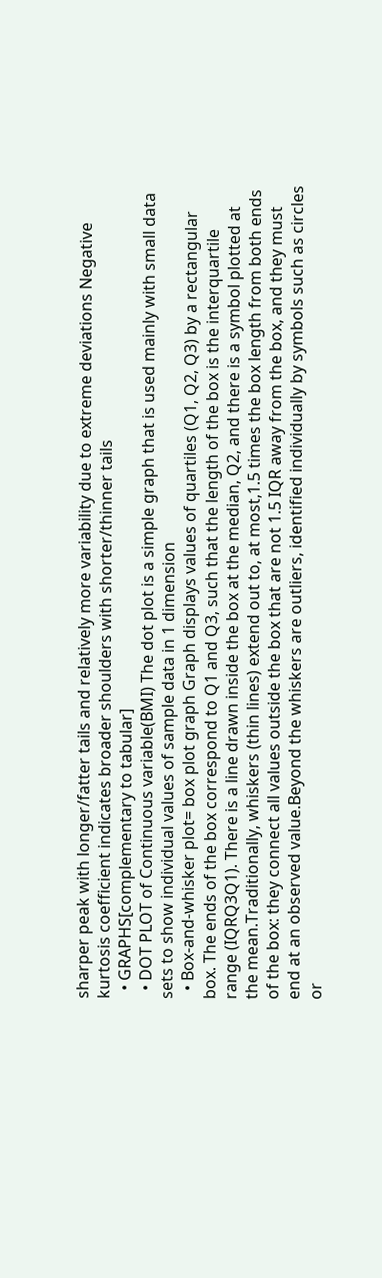sharper peak with longer/fatter tails and relatively more variability due to extreme deviations Negative kurtosis coefficient indicates broader shoulders with shorter/thinner tails
  • GRAPHS[complementary to tabular]
  • DOT PLOT of Continuous variable(BMI) The dot plot is a simple graph that is used mainly with small data sets to show individual values of sample data in 1 dimension
  • Box-and-whisker plot= box plot graph Graph displays values of quartiles (Q1, Q2, Q3) by a rectangular box. The ends of the box correspond to Q1 and Q3, such that the length of the box is the interquartile range (IQRQ3Q1). There is a line drawn inside the box at the median, Q2, and there is a symbol plotted at the mean.Traditionally, whiskers (thin lines) extend out to, at most,1.5 times the box length from both ends of the box: they connect all values outside the box that are not 1.5 IQR away from the box, and they must end at an observed value.Beyond the whiskers are outliers, identified individually by symbols such as circles or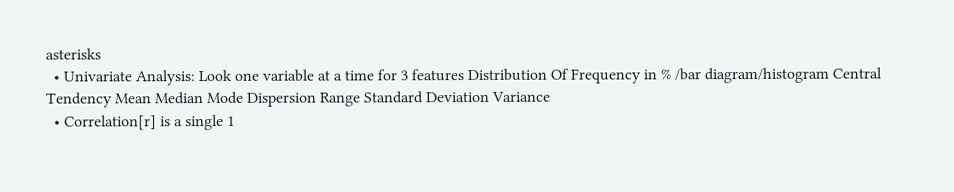asterisks
  • Univariate Analysis: Look one variable at a time for 3 features Distribution Of Frequency in % /bar diagram/histogram Central Tendency Mean Median Mode Dispersion Range Standard Deviation Variance
  • Correlation[r] is a single 1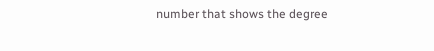number that shows the degree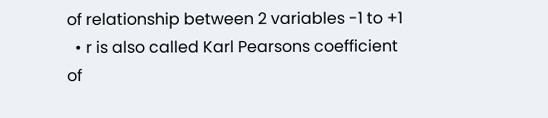of relationship between 2 variables -1 to +1
  • r is also called Karl Pearsons coefficient of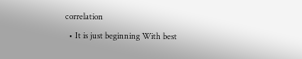correlation
  • It is just beginning With best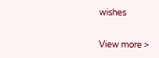wishes


View more >